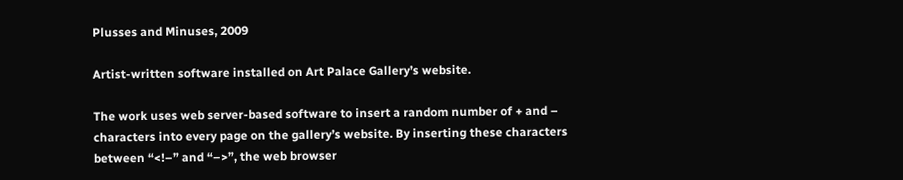Plusses and Minuses, 2009

Artist-written software installed on Art Palace Gallery’s website.

The work uses web server-based software to insert a random number of + and – characters into every page on the gallery’s website. By inserting these characters between “<!–” and “–>”, the web browser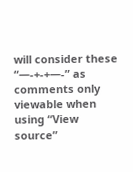will consider these “—-+-+—-” as comments only viewable when using “View source”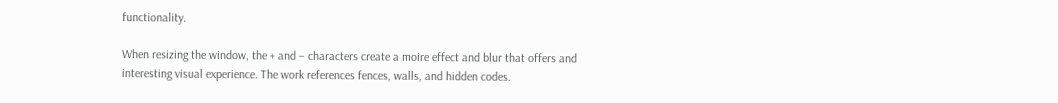functionality.

When resizing the window, the + and – characters create a moire effect and blur that offers and interesting visual experience. The work references fences, walls, and hidden codes.